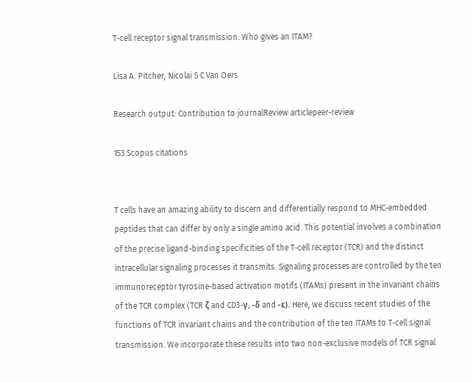T-cell receptor signal transmission: Who gives an ITAM?

Lisa A. Pitcher, Nicolai S C Van Oers

Research output: Contribution to journalReview articlepeer-review

153 Scopus citations


T cells have an amazing ability to discern and differentially respond to MHC-embedded peptides that can differ by only a single amino acid. This potential involves a combination of the precise ligand-binding specificities of the T-cell receptor (TCR) and the distinct intracellular signaling processes it transmits. Signaling processes are controlled by the ten immunoreceptor tyrosine-based activation motifs (ITAMs) present in the invariant chains of the TCR complex (TCR ζ and CD3-γ, -δ and -ε). Here, we discuss recent studies of the functions of TCR invariant chains and the contribution of the ten ITAMs to T-cell signal transmission. We incorporate these results into two non-exclusive models of TCR signal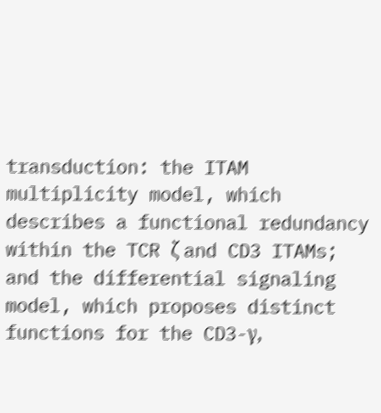transduction: the ITAM multiplicity model, which describes a functional redundancy within the TCR ζ and CD3 ITAMs; and the differential signaling model, which proposes distinct functions for the CD3-γ,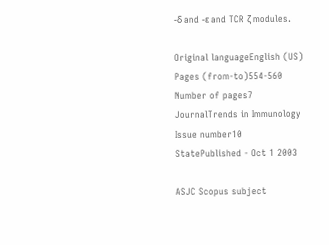-δ and -ε and TCR ζ modules.

Original languageEnglish (US)
Pages (from-to)554-560
Number of pages7
JournalTrends in Immunology
Issue number10
StatePublished - Oct 1 2003

ASJC Scopus subject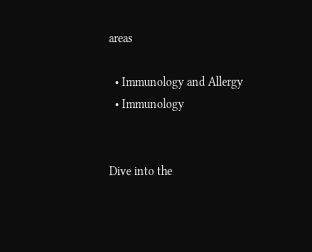areas

  • Immunology and Allergy
  • Immunology


Dive into the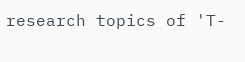research topics of 'T-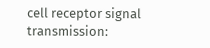cell receptor signal transmission: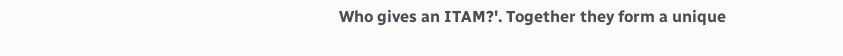Who gives an ITAM?'. Together they form a unique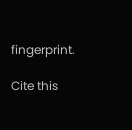fingerprint.

Cite this